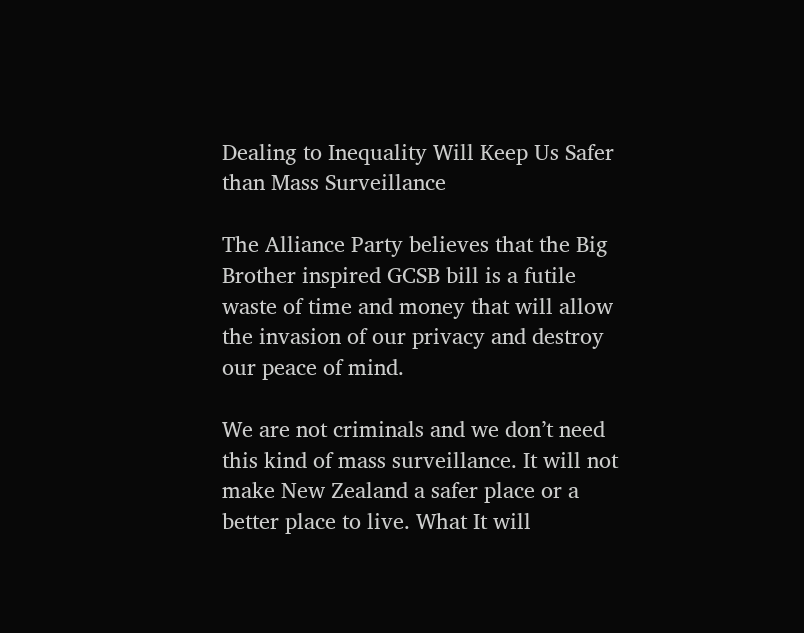Dealing to Inequality Will Keep Us Safer than Mass Surveillance

The Alliance Party believes that the Big Brother inspired GCSB bill is a futile waste of time and money that will allow the invasion of our privacy and destroy our peace of mind.

We are not criminals and we don’t need this kind of mass surveillance. It will not make New Zealand a safer place or a better place to live. What It will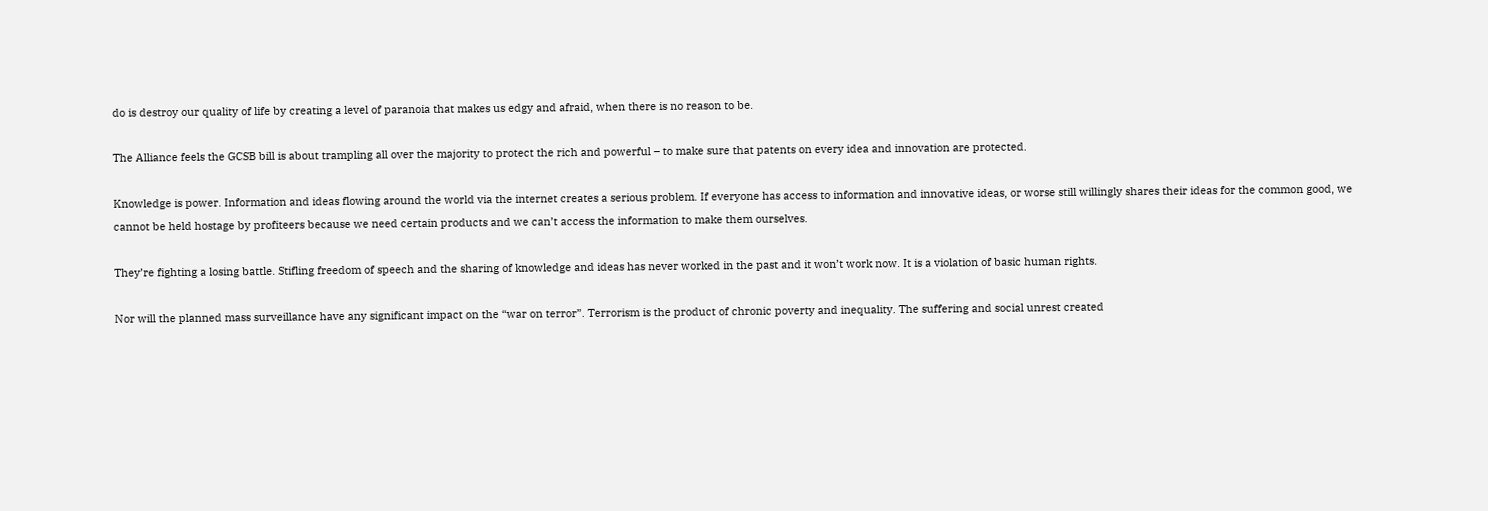do is destroy our quality of life by creating a level of paranoia that makes us edgy and afraid, when there is no reason to be.

The Alliance feels the GCSB bill is about trampling all over the majority to protect the rich and powerful – to make sure that patents on every idea and innovation are protected.

Knowledge is power. Information and ideas flowing around the world via the internet creates a serious problem. If everyone has access to information and innovative ideas, or worse still willingly shares their ideas for the common good, we cannot be held hostage by profiteers because we need certain products and we can’t access the information to make them ourselves.

They’re fighting a losing battle. Stifling freedom of speech and the sharing of knowledge and ideas has never worked in the past and it won’t work now. It is a violation of basic human rights.

Nor will the planned mass surveillance have any significant impact on the “war on terror”. Terrorism is the product of chronic poverty and inequality. The suffering and social unrest created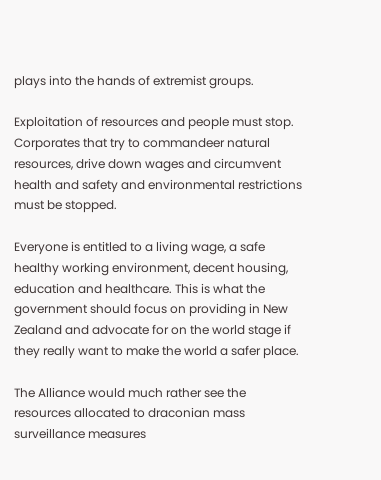plays into the hands of extremist groups.

Exploitation of resources and people must stop. Corporates that try to commandeer natural resources, drive down wages and circumvent health and safety and environmental restrictions must be stopped.

Everyone is entitled to a living wage, a safe healthy working environment, decent housing, education and healthcare. This is what the government should focus on providing in New Zealand and advocate for on the world stage if they really want to make the world a safer place.

The Alliance would much rather see the resources allocated to draconian mass surveillance measures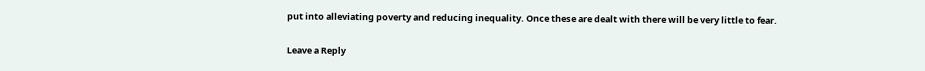put into alleviating poverty and reducing inequality. Once these are dealt with there will be very little to fear.

Leave a Reply